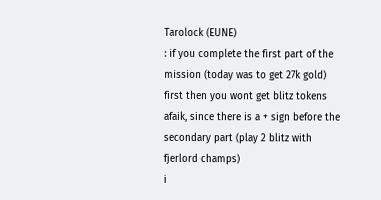Tarolock (EUNE)
: if you complete the first part of the mission (today was to get 27k gold) first then you wont get blitz tokens afaik, since there is a + sign before the secondary part (play 2 blitz with fjerlord champs)
i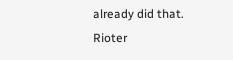already did that.
Rioter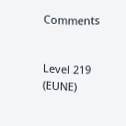Comments


Level 219 (EUNE)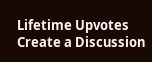Lifetime Upvotes
Create a Discussion